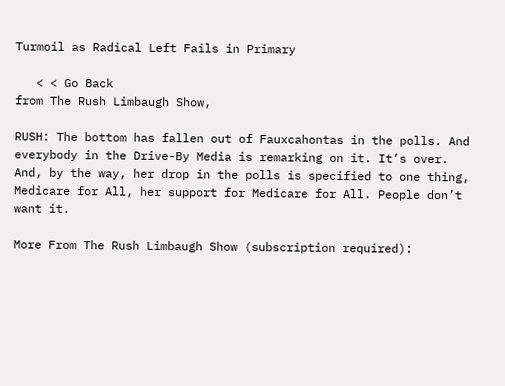Turmoil as Radical Left Fails in Primary

   < < Go Back
from The Rush Limbaugh Show,

RUSH: The bottom has fallen out of Fauxcahontas in the polls. And everybody in the Drive-By Media is remarking on it. It’s over. And, by the way, her drop in the polls is specified to one thing, Medicare for All, her support for Medicare for All. People don’t want it.

More From The Rush Limbaugh Show (subscription required):